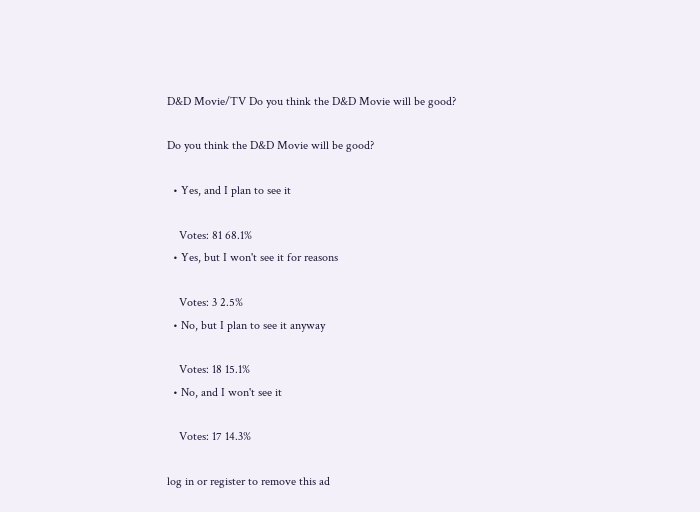D&D Movie/TV Do you think the D&D Movie will be good?

Do you think the D&D Movie will be good?

  • Yes, and I plan to see it

    Votes: 81 68.1%
  • Yes, but I won't see it for reasons

    Votes: 3 2.5%
  • No, but I plan to see it anyway

    Votes: 18 15.1%
  • No, and I won't see it

    Votes: 17 14.3%

log in or register to remove this ad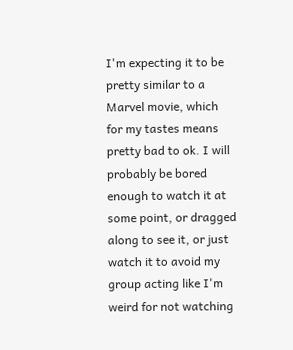I'm expecting it to be pretty similar to a Marvel movie, which for my tastes means pretty bad to ok. I will probably be bored enough to watch it at some point, or dragged along to see it, or just watch it to avoid my group acting like I'm weird for not watching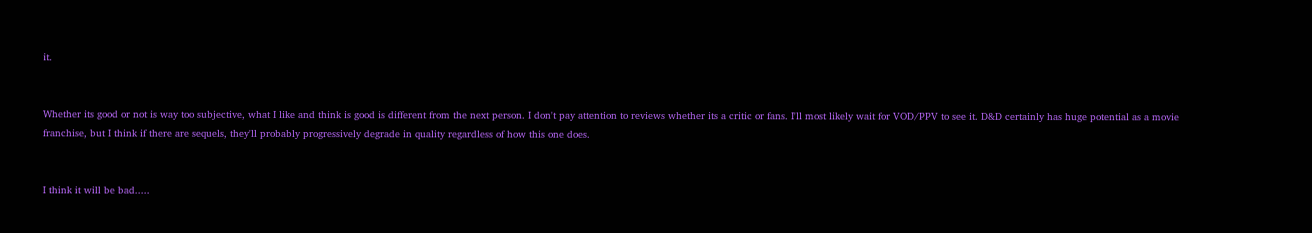it.


Whether its good or not is way too subjective, what I like and think is good is different from the next person. I don't pay attention to reviews whether its a critic or fans. I'll most likely wait for VOD/PPV to see it. D&D certainly has huge potential as a movie franchise, but I think if there are sequels, they'll probably progressively degrade in quality regardless of how this one does.


I think it will be bad.....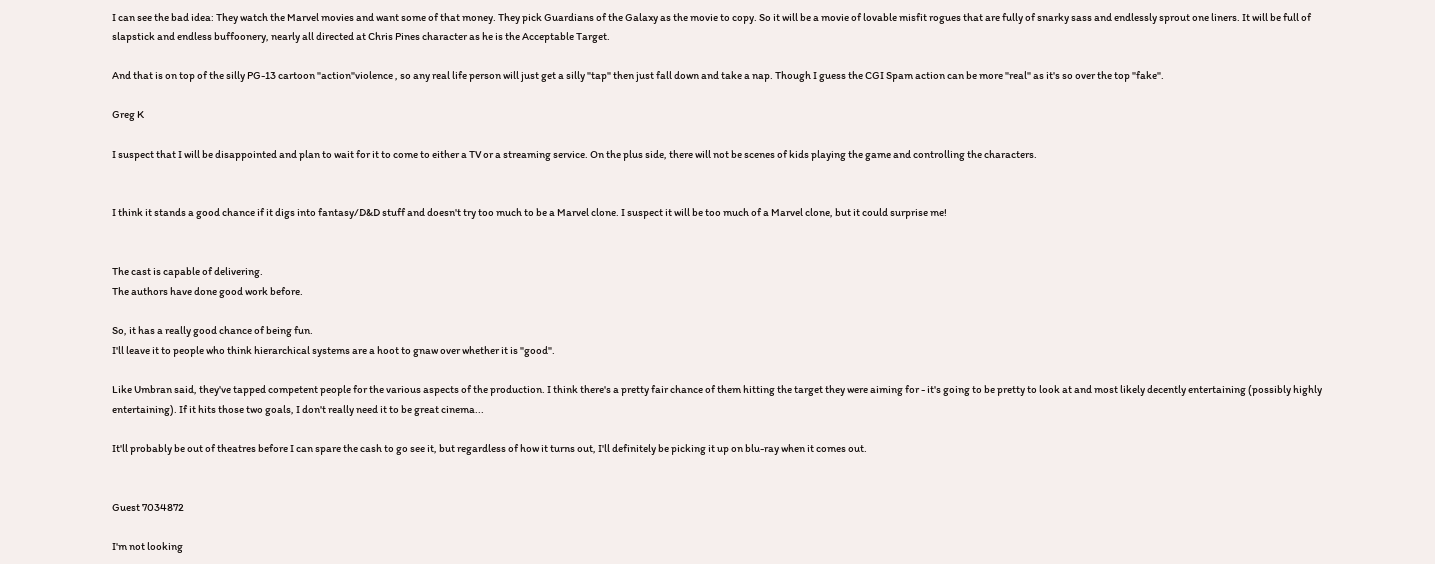I can see the bad idea: They watch the Marvel movies and want some of that money. They pick Guardians of the Galaxy as the movie to copy. So it will be a movie of lovable misfit rogues that are fully of snarky sass and endlessly sprout one liners. It will be full of slapstick and endless buffoonery, nearly all directed at Chris Pines character as he is the Acceptable Target.

And that is on top of the silly PG-13 cartoon "action"violence , so any real life person will just get a silly "tap" then just fall down and take a nap. Though I guess the CGI Spam action can be more "real" as it's so over the top "fake".

Greg K

I suspect that I will be disappointed and plan to wait for it to come to either a TV or a streaming service. On the plus side, there will not be scenes of kids playing the game and controlling the characters.


I think it stands a good chance if it digs into fantasy/D&D stuff and doesn't try too much to be a Marvel clone. I suspect it will be too much of a Marvel clone, but it could surprise me!


The cast is capable of delivering.
The authors have done good work before.

So, it has a really good chance of being fun.
I'll leave it to people who think hierarchical systems are a hoot to gnaw over whether it is "good".

Like Umbran said, they've tapped competent people for the various aspects of the production. I think there's a pretty fair chance of them hitting the target they were aiming for - it's going to be pretty to look at and most likely decently entertaining (possibly highly entertaining). If it hits those two goals, I don't really need it to be great cinema...

It'll probably be out of theatres before I can spare the cash to go see it, but regardless of how it turns out, I'll definitely be picking it up on blu-ray when it comes out.


Guest 7034872

I'm not looking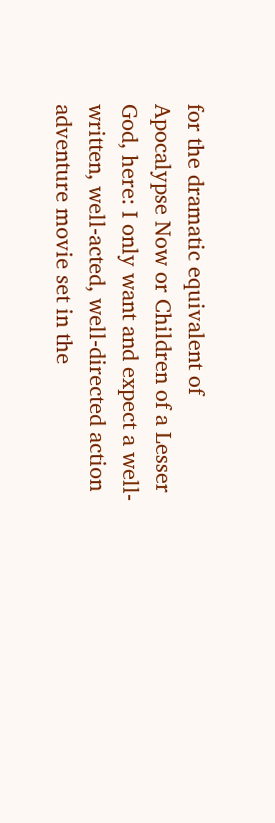for the dramatic equivalent of Apocalypse Now or Children of a Lesser God, here: I only want and expect a well-written, well-acted, well-directed action adventure movie set in the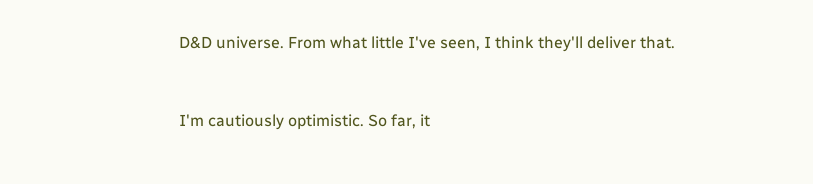D&D universe. From what little I've seen, I think they'll deliver that.


I'm cautiously optimistic. So far, it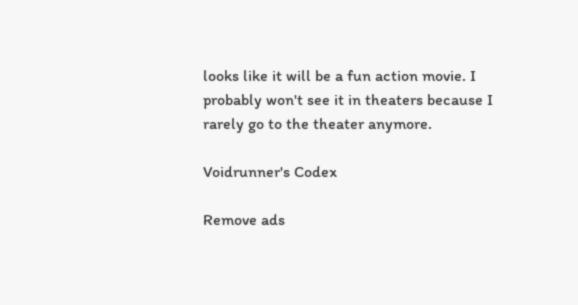looks like it will be a fun action movie. I probably won't see it in theaters because I rarely go to the theater anymore.

Voidrunner's Codex

Remove ads